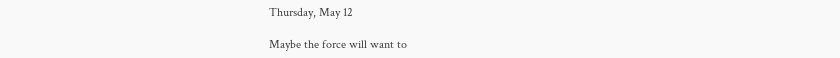Thursday, May 12

Maybe the force will want to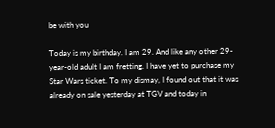be with you

Today is my birthday. I am 29. And like any other 29-year-old adult I am fretting. I have yet to purchase my Star Wars ticket. To my dismay, I found out that it was already on sale yesterday at TGV and today in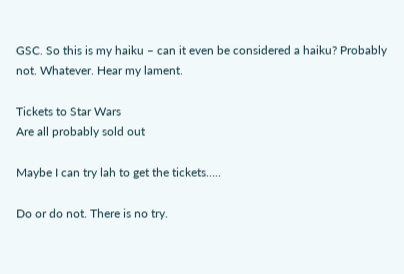GSC. So this is my haiku – can it even be considered a haiku? Probably not. Whatever. Hear my lament.

Tickets to Star Wars
Are all probably sold out

Maybe I can try lah to get the tickets…..

Do or do not. There is no try.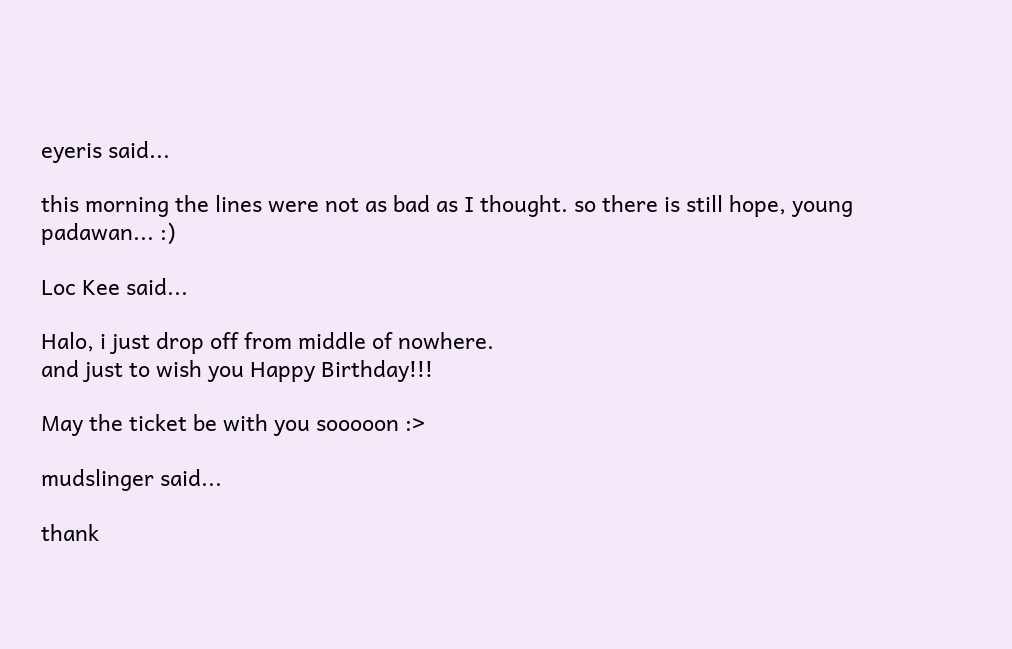eyeris said...

this morning the lines were not as bad as I thought. so there is still hope, young padawan... :)

Loc Kee said...

Halo, i just drop off from middle of nowhere.
and just to wish you Happy Birthday!!!

May the ticket be with you sooooon :>

mudslinger said...

thank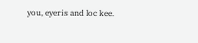you, eyeris and loc kee.